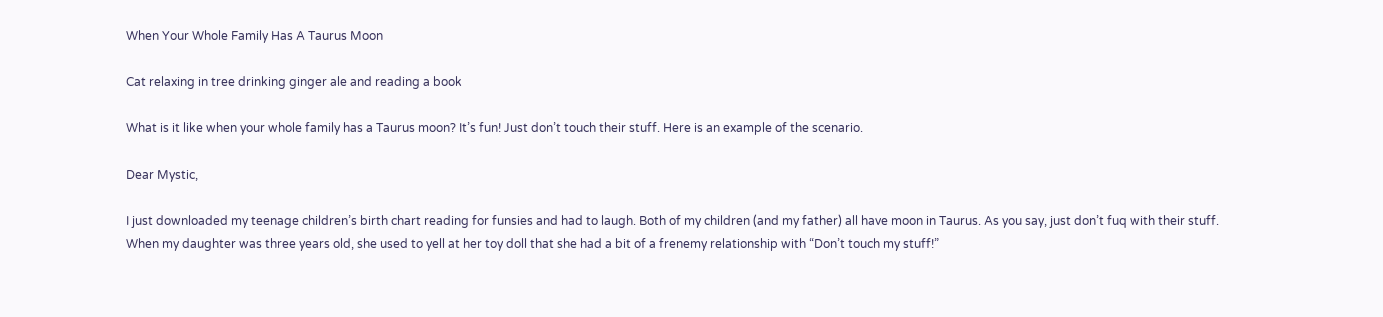When Your Whole Family Has A Taurus Moon

Cat relaxing in tree drinking ginger ale and reading a book

What is it like when your whole family has a Taurus moon? It’s fun! Just don’t touch their stuff. Here is an example of the scenario.

Dear Mystic,

I just downloaded my teenage children’s birth chart reading for funsies and had to laugh. Both of my children (and my father) all have moon in Taurus. As you say, just don’t fuq with their stuff. When my daughter was three years old, she used to yell at her toy doll that she had a bit of a frenemy relationship with “Don’t touch my stuff!”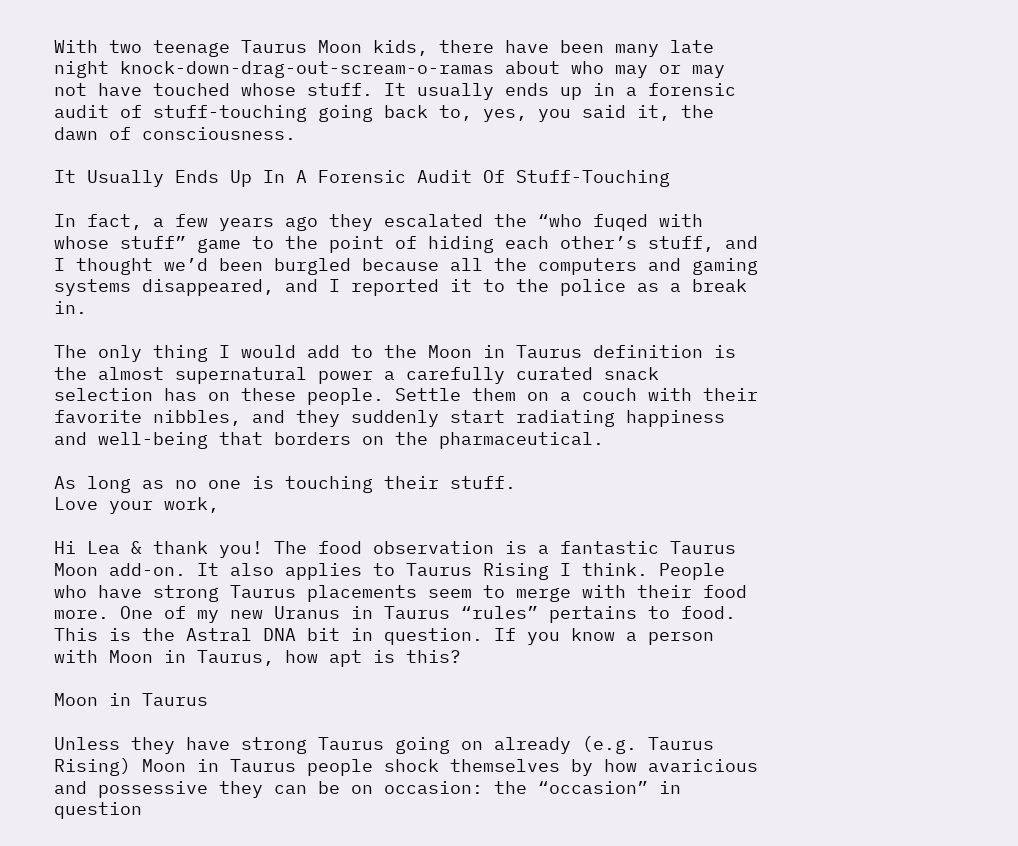With two teenage Taurus Moon kids, there have been many late night knock-down-drag-out-scream-o-ramas about who may or may not have touched whose stuff. It usually ends up in a forensic audit of stuff-touching going back to, yes, you said it, the dawn of consciousness.

It Usually Ends Up In A Forensic Audit Of Stuff-Touching

In fact, a few years ago they escalated the “who fuqed with whose stuff” game to the point of hiding each other’s stuff, and I thought we’d been burgled because all the computers and gaming systems disappeared, and I reported it to the police as a break in.

The only thing I would add to the Moon in Taurus definition is the almost supernatural power a carefully curated snack selection has on these people. Settle them on a couch with their favorite nibbles, and they suddenly start radiating happiness and well-being that borders on the pharmaceutical.

As long as no one is touching their stuff.
Love your work,

Hi Lea & thank you! The food observation is a fantastic Taurus Moon add-on. It also applies to Taurus Rising I think. People who have strong Taurus placements seem to merge with their food more. One of my new Uranus in Taurus “rules” pertains to food.
This is the Astral DNA bit in question. If you know a person with Moon in Taurus, how apt is this?

Moon in Taurus

Unless they have strong Taurus going on already (e.g. Taurus Rising) Moon in Taurus people shock themselves by how avaricious and possessive they can be on occasion: the “occasion” in question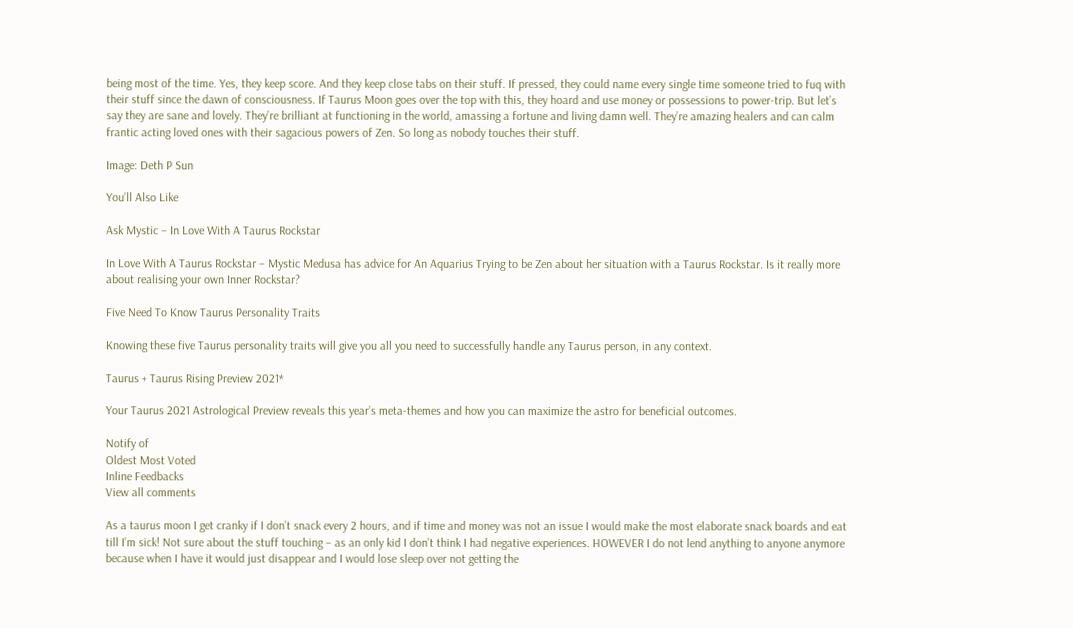being most of the time. Yes, they keep score. And they keep close tabs on their stuff. If pressed, they could name every single time someone tried to fuq with their stuff since the dawn of consciousness. If Taurus Moon goes over the top with this, they hoard and use money or possessions to power-trip. But let’s say they are sane and lovely. They’re brilliant at functioning in the world, amassing a fortune and living damn well. They’re amazing healers and can calm frantic acting loved ones with their sagacious powers of Zen. So long as nobody touches their stuff.

Image: Deth P Sun

You’ll Also Like

Ask Mystic – In Love With A Taurus Rockstar

In Love With A Taurus Rockstar – Mystic Medusa has advice for An Aquarius Trying to be Zen about her situation with a Taurus Rockstar. Is it really more about realising your own Inner Rockstar?

Five Need To Know Taurus Personality Traits

Knowing these five Taurus personality traits will give you all you need to successfully handle any Taurus person, in any context.

Taurus + Taurus Rising Preview 2021*

Your Taurus 2021 Astrological Preview reveals this year’s meta-themes and how you can maximize the astro for beneficial outcomes.

Notify of
Oldest Most Voted
Inline Feedbacks
View all comments

As a taurus moon I get cranky if I don’t snack every 2 hours, and if time and money was not an issue I would make the most elaborate snack boards and eat till I’m sick! Not sure about the stuff touching – as an only kid I don’t think I had negative experiences. HOWEVER I do not lend anything to anyone anymore because when I have it would just disappear and I would lose sleep over not getting the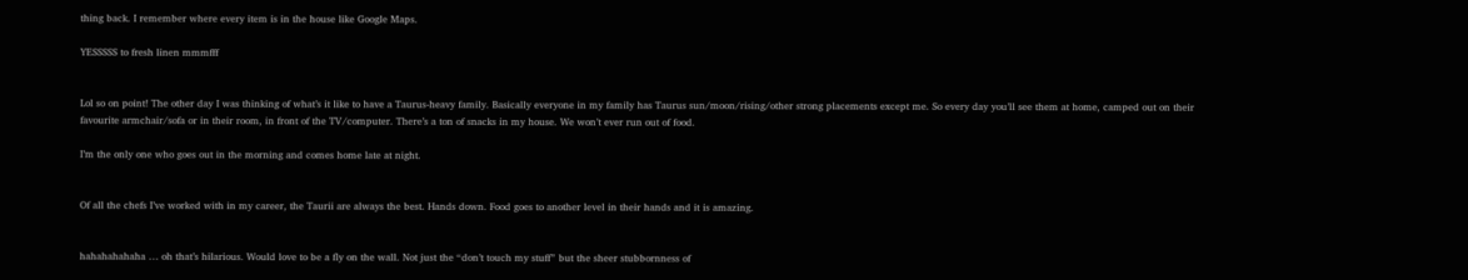thing back. I remember where every item is in the house like Google Maps.

YESSSSS to fresh linen mmmfff


Lol so on point! The other day I was thinking of what’s it like to have a Taurus-heavy family. Basically everyone in my family has Taurus sun/moon/rising/other strong placements except me. So every day you’ll see them at home, camped out on their favourite armchair/sofa or in their room, in front of the TV/computer. There’s a ton of snacks in my house. We won’t ever run out of food.

I’m the only one who goes out in the morning and comes home late at night.


Of all the chefs I’ve worked with in my career, the Taurii are always the best. Hands down. Food goes to another level in their hands and it is amazing.


hahahahahaha … oh that’s hilarious. Would love to be a fly on the wall. Not just the “don’t touch my stuff” but the sheer stubbornness of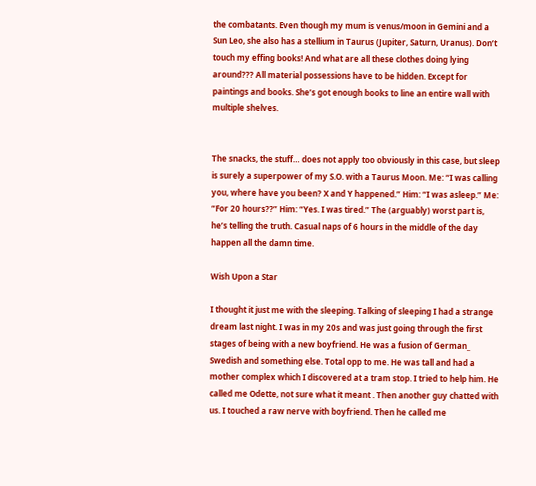the combatants. Even though my mum is venus/moon in Gemini and a Sun Leo, she also has a stellium in Taurus (Jupiter, Saturn, Uranus). Don’t touch my effing books! And what are all these clothes doing lying around??? All material possessions have to be hidden. Except for paintings and books. She’s got enough books to line an entire wall with multiple shelves.


The snacks, the stuff… does not apply too obviously in this case, but sleep is surely a superpower of my S.O. with a Taurus Moon. Me: “I was calling you, where have you been? X and Y happened.” Him: “I was asleep.” Me: “For 20 hours??” Him: “Yes. I was tired.” The (arguably) worst part is, he’s telling the truth. Casual naps of 6 hours in the middle of the day happen all the damn time.

Wish Upon a Star

I thought it just me with the sleeping. Talking of sleeping I had a strange dream last night. I was in my 20s and was just going through the first stages of being with a new boyfriend. He was a fusion of German_ Swedish and something else. Total opp to me. He was tall and had a mother complex which I discovered at a tram stop. I tried to help him. He called me Odette, not sure what it meant . Then another guy chatted with us. I touched a raw nerve with boyfriend. Then he called me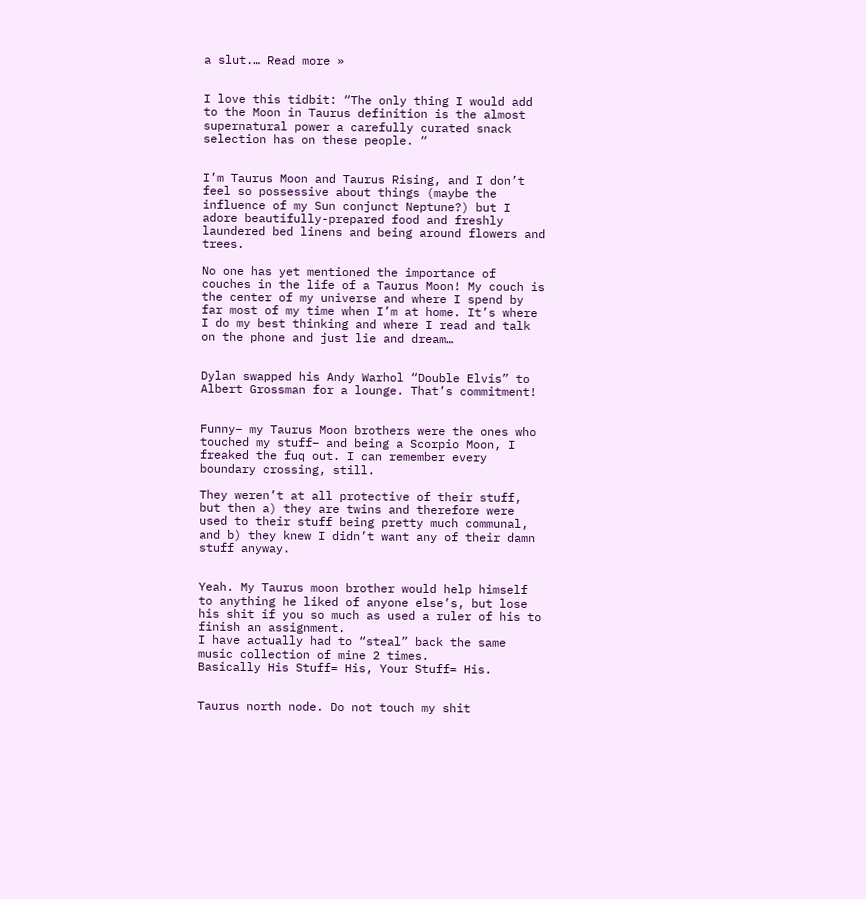a slut.… Read more »


I love this tidbit: “The only thing I would add to the Moon in Taurus definition is the almost supernatural power a carefully curated snack selection has on these people. “


I’m Taurus Moon and Taurus Rising, and I don’t feel so possessive about things (maybe the influence of my Sun conjunct Neptune?) but I adore beautifully-prepared food and freshly laundered bed linens and being around flowers and trees.

No one has yet mentioned the importance of couches in the life of a Taurus Moon! My couch is the center of my universe and where I spend by far most of my time when I’m at home. It’s where I do my best thinking and where I read and talk on the phone and just lie and dream…


Dylan swapped his Andy Warhol “Double Elvis” to Albert Grossman for a lounge. That’s commitment!


Funny– my Taurus Moon brothers were the ones who touched my stuff– and being a Scorpio Moon, I freaked the fuq out. I can remember every boundary crossing, still.

They weren’t at all protective of their stuff, but then a) they are twins and therefore were used to their stuff being pretty much communal, and b) they knew I didn’t want any of their damn stuff anyway.


Yeah. My Taurus moon brother would help himself to anything he liked of anyone else’s, but lose his shit if you so much as used a ruler of his to finish an assignment.
I have actually had to “steal” back the same music collection of mine 2 times.
Basically His Stuff= His, Your Stuff= His.


Taurus north node. Do not touch my shit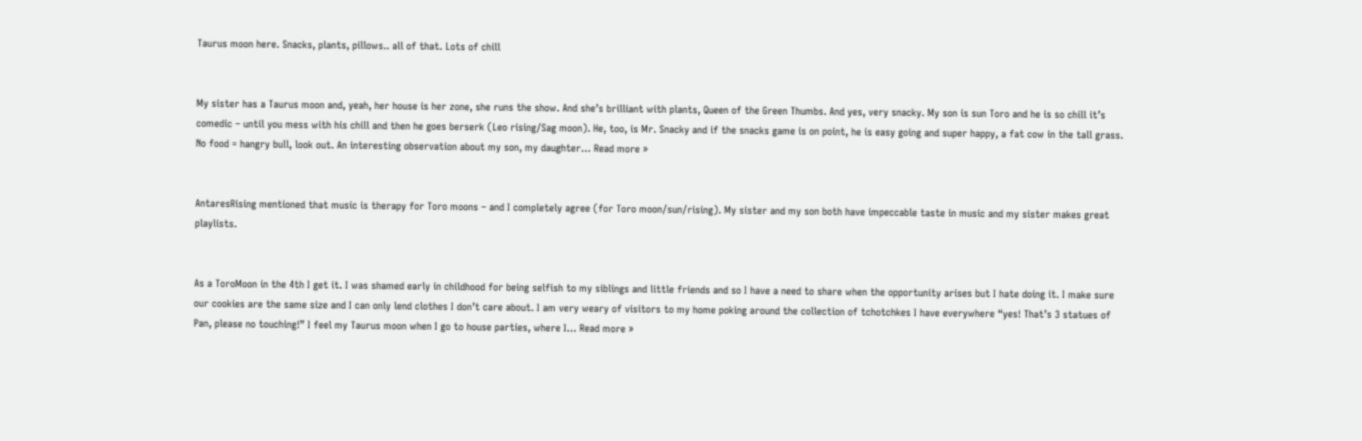Taurus moon here. Snacks, plants, pillows.. all of that. Lots of chill


My sister has a Taurus moon and, yeah, her house is her zone, she runs the show. And she’s brilliant with plants, Queen of the Green Thumbs. And yes, very snacky. My son is sun Toro and he is so chill it’s comedic – until you mess with his chill and then he goes berserk (Leo rising/Sag moon). He, too, is Mr. Snacky and if the snacks game is on point, he is easy going and super happy, a fat cow in the tall grass. No food = hangry bull, look out. An interesting observation about my son, my daughter… Read more »


AntaresRising mentioned that music is therapy for Toro moons – and I completely agree (for Toro moon/sun/rising). My sister and my son both have impeccable taste in music and my sister makes great playlists.


As a ToroMoon in the 4th I get it. I was shamed early in childhood for being selfish to my siblings and little friends and so I have a need to share when the opportunity arises but I hate doing it. I make sure our cookies are the same size and I can only lend clothes I don’t care about. I am very weary of visitors to my home poking around the collection of tchotchkes I have everywhere “yes! That’s 3 statues of Pan, please no touching!” I feel my Taurus moon when I go to house parties, where I… Read more »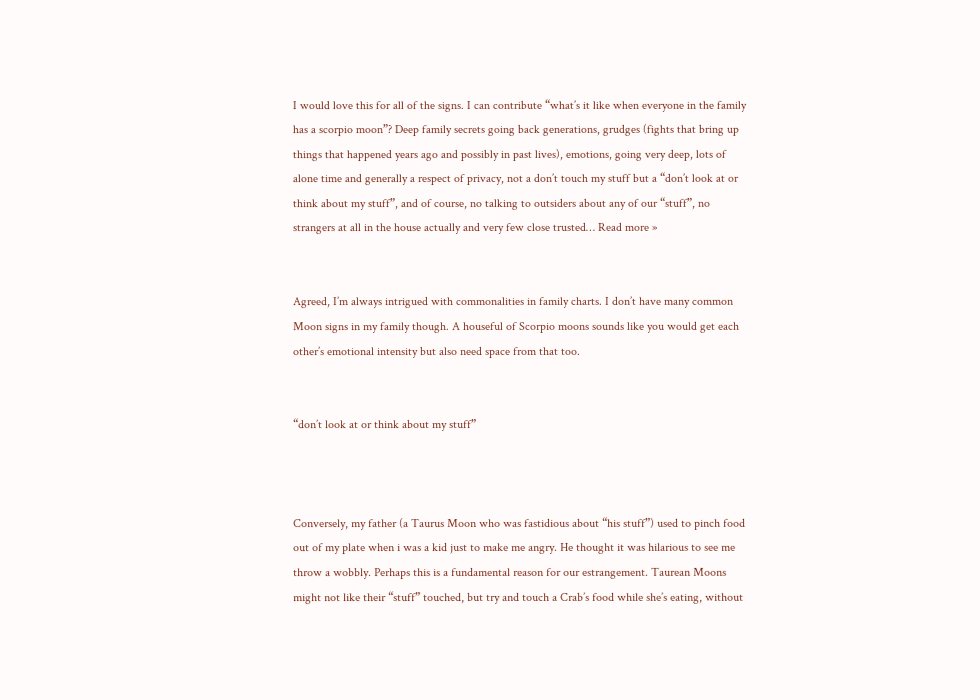I would love this for all of the signs. I can contribute “what’s it like when everyone in the family has a scorpio moon”? Deep family secrets going back generations, grudges (fights that bring up things that happened years ago and possibly in past lives), emotions, going very deep, lots of alone time and generally a respect of privacy, not a don’t touch my stuff but a “don’t look at or think about my stuff”, and of course, no talking to outsiders about any of our “stuff”, no strangers at all in the house actually and very few close trusted… Read more »


Agreed, I’m always intrigued with commonalities in family charts. I don’t have many common Moon signs in my family though. A houseful of Scorpio moons sounds like you would get each other’s emotional intensity but also need space from that too.


“don’t look at or think about my stuff”



Conversely, my father (a Taurus Moon who was fastidious about “his stuff”) used to pinch food out of my plate when i was a kid just to make me angry. He thought it was hilarious to see me throw a wobbly. Perhaps this is a fundamental reason for our estrangement. Taurean Moons might not like their “stuff” touched, but try and touch a Crab’s food while she’s eating, without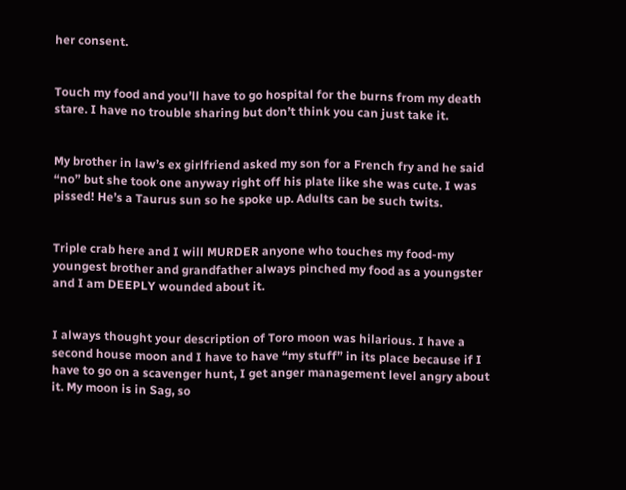her consent.


Touch my food and you’ll have to go hospital for the burns from my death stare. I have no trouble sharing but don’t think you can just take it.


My brother in law’s ex girlfriend asked my son for a French fry and he said “no” but she took one anyway right off his plate like she was cute. I was pissed! He’s a Taurus sun so he spoke up. Adults can be such twits.


Triple crab here and I will MURDER anyone who touches my food-my youngest brother and grandfather always pinched my food as a youngster and I am DEEPLY wounded about it.


I always thought your description of Toro moon was hilarious. I have a second house moon and I have to have “my stuff” in its place because if I have to go on a scavenger hunt, I get anger management level angry about it. My moon is in Sag, so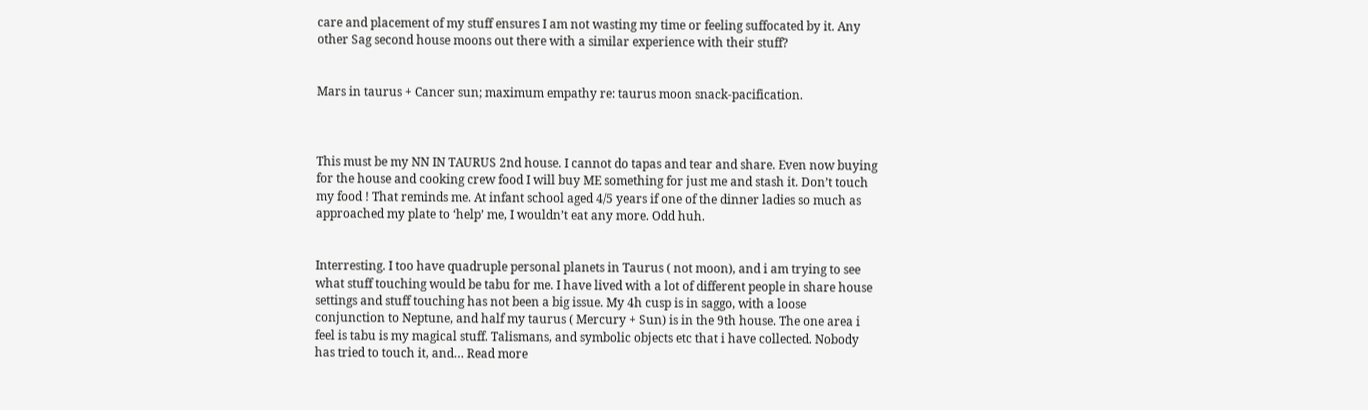care and placement of my stuff ensures I am not wasting my time or feeling suffocated by it. Any other Sag second house moons out there with a similar experience with their stuff?


Mars in taurus + Cancer sun; maximum empathy re: taurus moon snack-pacification.



This must be my NN IN TAURUS 2nd house. I cannot do tapas and tear and share. Even now buying for the house and cooking crew food I will buy ME something for just me and stash it. Don’t touch my food ! That reminds me. At infant school aged 4/5 years if one of the dinner ladies so much as approached my plate to ‘help’ me, I wouldn’t eat any more. Odd huh.


Interresting. I too have quadruple personal planets in Taurus ( not moon), and i am trying to see what stuff touching would be tabu for me. I have lived with a lot of different people in share house settings and stuff touching has not been a big issue. My 4h cusp is in saggo, with a loose conjunction to Neptune, and half my taurus ( Mercury + Sun) is in the 9th house. The one area i feel is tabu is my magical stuff. Talismans, and symbolic objects etc that i have collected. Nobody has tried to touch it, and… Read more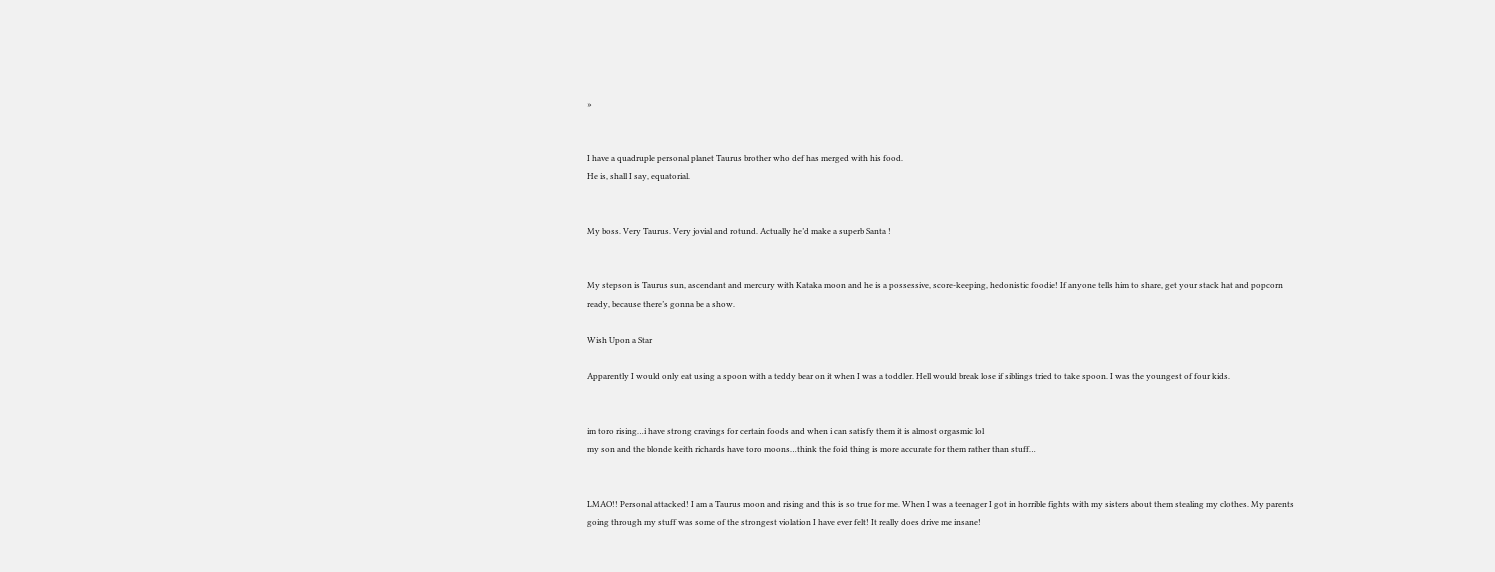»


I have a quadruple personal planet Taurus brother who def has merged with his food.
He is, shall I say, equatorial.


My boss. Very Taurus. Very jovial and rotund. Actually he’d make a superb Santa !


My stepson is Taurus sun, ascendant and mercury with Kataka moon and he is a possessive, score-keeping, hedonistic foodie! If anyone tells him to share, get your stack hat and popcorn ready, because there’s gonna be a show.

Wish Upon a Star

Apparently I would only eat using a spoon with a teddy bear on it when I was a toddler. Hell would break lose if siblings tried to take spoon. I was the youngest of four kids.


im toro rising…i have strong cravings for certain foods and when i can satisfy them it is almost orgasmic lol
my son and the blonde keith richards have toro moons…think the foid thing is more accurate for them rather than stuff…


LMAO!! Personal attacked! I am a Taurus moon and rising and this is so true for me. When I was a teenager I got in horrible fights with my sisters about them stealing my clothes. My parents going through my stuff was some of the strongest violation I have ever felt! It really does drive me insane!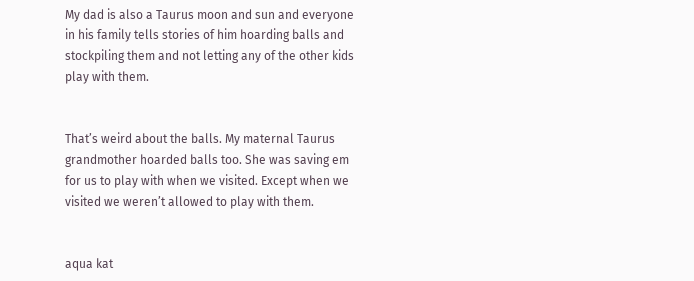My dad is also a Taurus moon and sun and everyone in his family tells stories of him hoarding balls and stockpiling them and not letting any of the other kids play with them.


That’s weird about the balls. My maternal Taurus grandmother hoarded balls too. She was saving em for us to play with when we visited. Except when we visited we weren’t allowed to play with them.


aqua kat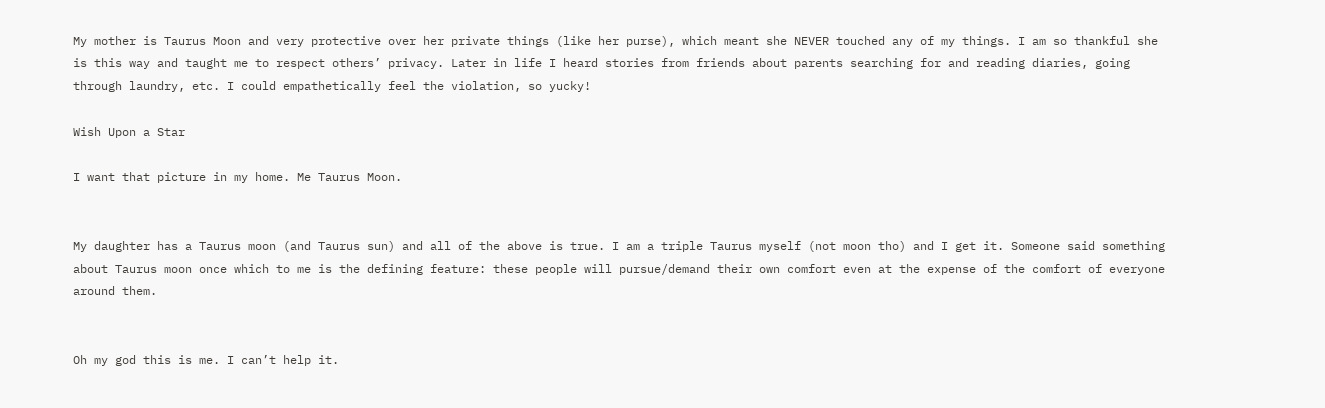My mother is Taurus Moon and very protective over her private things (like her purse), which meant she NEVER touched any of my things. I am so thankful she is this way and taught me to respect others’ privacy. Later in life I heard stories from friends about parents searching for and reading diaries, going through laundry, etc. I could empathetically feel the violation, so yucky!

Wish Upon a Star

I want that picture in my home. Me Taurus Moon.


My daughter has a Taurus moon (and Taurus sun) and all of the above is true. I am a triple Taurus myself (not moon tho) and I get it. Someone said something about Taurus moon once which to me is the defining feature: these people will pursue/demand their own comfort even at the expense of the comfort of everyone around them.


Oh my god this is me. I can’t help it.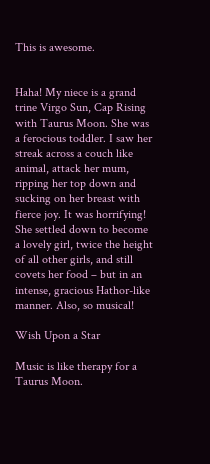This is awesome.


Haha! My niece is a grand trine Virgo Sun, Cap Rising with Taurus Moon. She was a ferocious toddler. I saw her streak across a couch like animal, attack her mum, ripping her top down and sucking on her breast with fierce joy. It was horrifying! She settled down to become a lovely girl, twice the height of all other girls, and still covets her food – but in an intense, gracious Hathor-like manner. Also, so musical!

Wish Upon a Star

Music is like therapy for a Taurus Moon.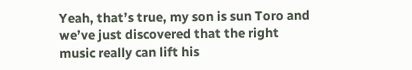Yeah, that’s true, my son is sun Toro and we’ve just discovered that the right music really can lift his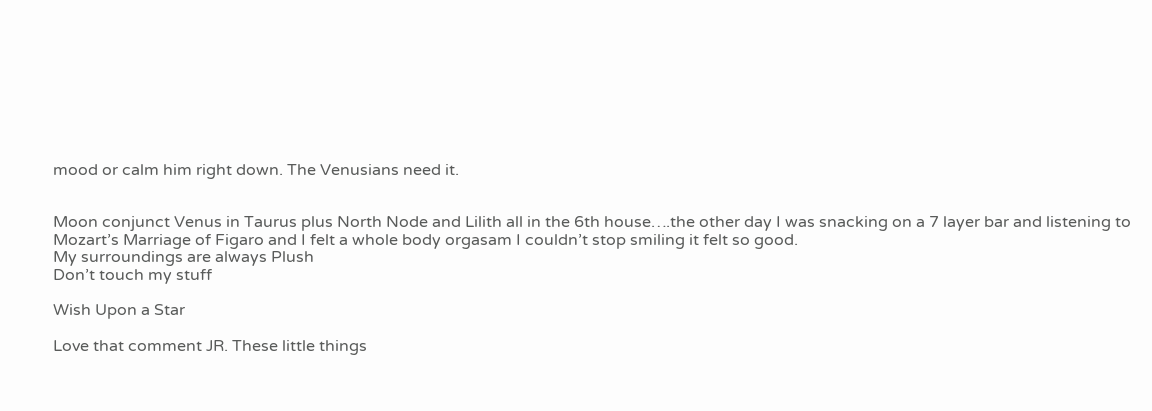mood or calm him right down. The Venusians need it.


Moon conjunct Venus in Taurus plus North Node and Lilith all in the 6th house….the other day I was snacking on a 7 layer bar and listening to Mozart’s Marriage of Figaro and I felt a whole body orgasam I couldn’t stop smiling it felt so good.
My surroundings are always Plush
Don’t touch my stuff

Wish Upon a Star

Love that comment JR. These little things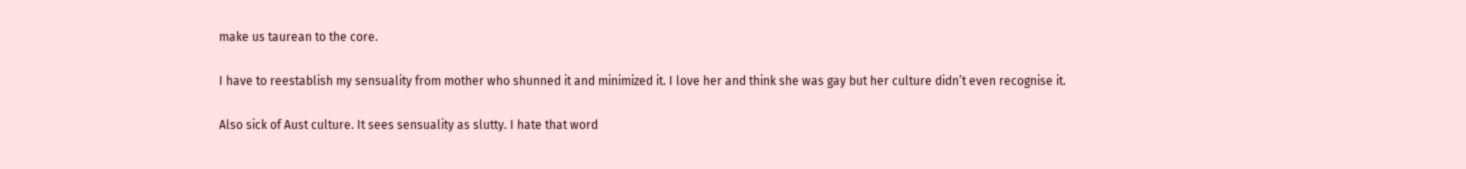make us taurean to the core.

I have to reestablish my sensuality from mother who shunned it and minimized it. I love her and think she was gay but her culture didn’t even recognise it.

Also sick of Aust culture. It sees sensuality as slutty. I hate that word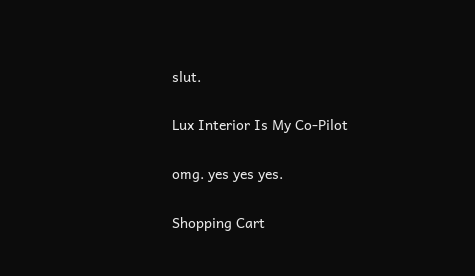slut.

Lux Interior Is My Co-Pilot

omg. yes yes yes.

Shopping Cart